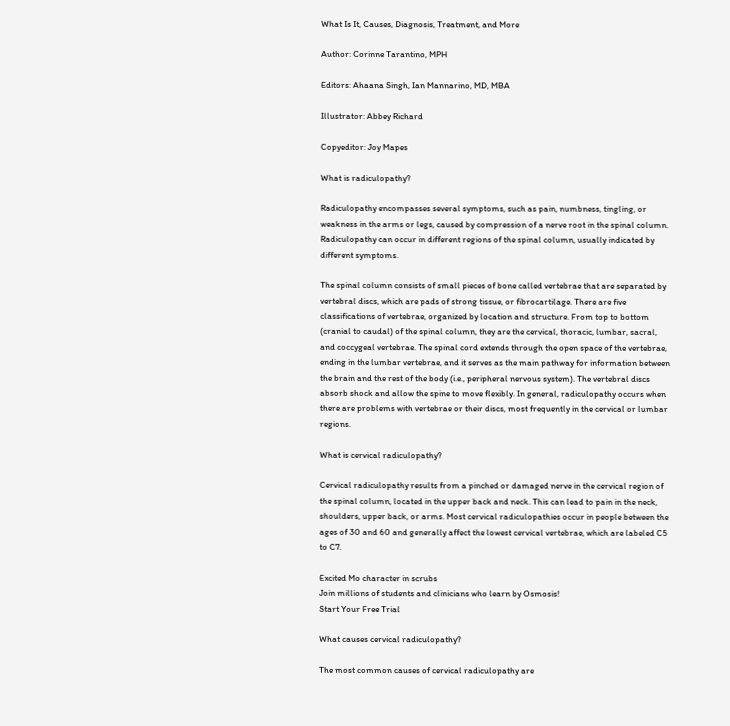What Is It, Causes, Diagnosis, Treatment, and More

Author: Corinne Tarantino, MPH

Editors: Ahaana Singh, Ian Mannarino, MD, MBA

Illustrator: Abbey Richard

Copyeditor: Joy Mapes

What is radiculopathy?

Radiculopathy encompasses several symptoms, such as pain, numbness, tingling, or weakness in the arms or legs, caused by compression of a nerve root in the spinal column. Radiculopathy can occur in different regions of the spinal column, usually indicated by different symptoms.

The spinal column consists of small pieces of bone called vertebrae that are separated by vertebral discs, which are pads of strong tissue, or fibrocartilage. There are five classifications of vertebrae, organized by location and structure. From top to bottom (cranial to caudal) of the spinal column, they are the cervical, thoracic, lumbar, sacral, and coccygeal vertebrae. The spinal cord extends through the open space of the vertebrae, ending in the lumbar vertebrae, and it serves as the main pathway for information between the brain and the rest of the body (i.e., peripheral nervous system). The vertebral discs absorb shock and allow the spine to move flexibly. In general, radiculopathy occurs when there are problems with vertebrae or their discs, most frequently in the cervical or lumbar regions.

What is cervical radiculopathy?

Cervical radiculopathy results from a pinched or damaged nerve in the cervical region of the spinal column, located in the upper back and neck. This can lead to pain in the neck, shoulders, upper back, or arms. Most cervical radiculopathies occur in people between the ages of 30 and 60 and generally affect the lowest cervical vertebrae, which are labeled C5 to C7.

Excited Mo character in scrubs
Join millions of students and clinicians who learn by Osmosis!
Start Your Free Trial

What causes cervical radiculopathy?

The most common causes of cervical radiculopathy are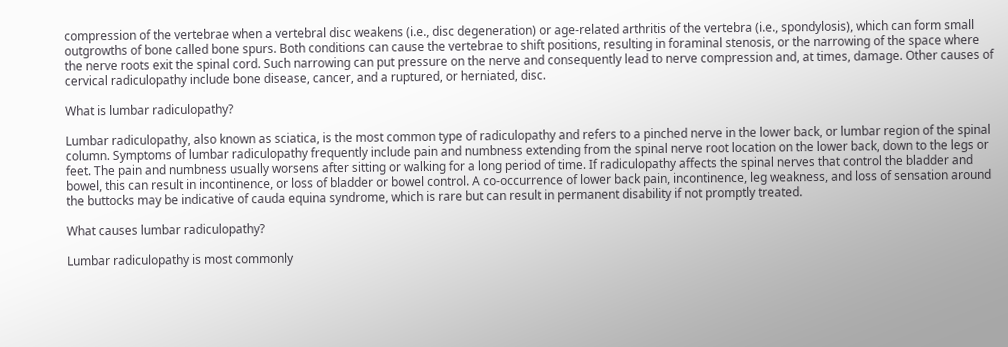compression of the vertebrae when a vertebral disc weakens (i.e., disc degeneration) or age-related arthritis of the vertebra (i.e., spondylosis), which can form small outgrowths of bone called bone spurs. Both conditions can cause the vertebrae to shift positions, resulting in foraminal stenosis, or the narrowing of the space where the nerve roots exit the spinal cord. Such narrowing can put pressure on the nerve and consequently lead to nerve compression and, at times, damage. Other causes of cervical radiculopathy include bone disease, cancer, and a ruptured, or herniated, disc.

What is lumbar radiculopathy?

Lumbar radiculopathy, also known as sciatica, is the most common type of radiculopathy and refers to a pinched nerve in the lower back, or lumbar region of the spinal column. Symptoms of lumbar radiculopathy frequently include pain and numbness extending from the spinal nerve root location on the lower back, down to the legs or feet. The pain and numbness usually worsens after sitting or walking for a long period of time. If radiculopathy affects the spinal nerves that control the bladder and bowel, this can result in incontinence, or loss of bladder or bowel control. A co-occurrence of lower back pain, incontinence, leg weakness, and loss of sensation around the buttocks may be indicative of cauda equina syndrome, which is rare but can result in permanent disability if not promptly treated.

What causes lumbar radiculopathy?

Lumbar radiculopathy is most commonly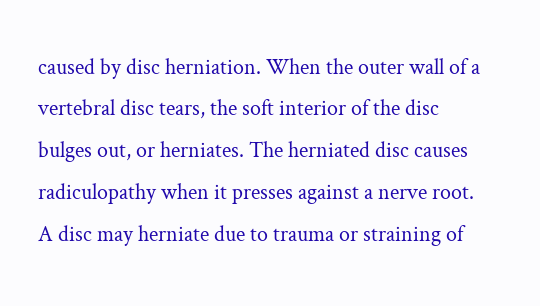caused by disc herniation. When the outer wall of a vertebral disc tears, the soft interior of the disc bulges out, or herniates. The herniated disc causes radiculopathy when it presses against a nerve root. A disc may herniate due to trauma or straining of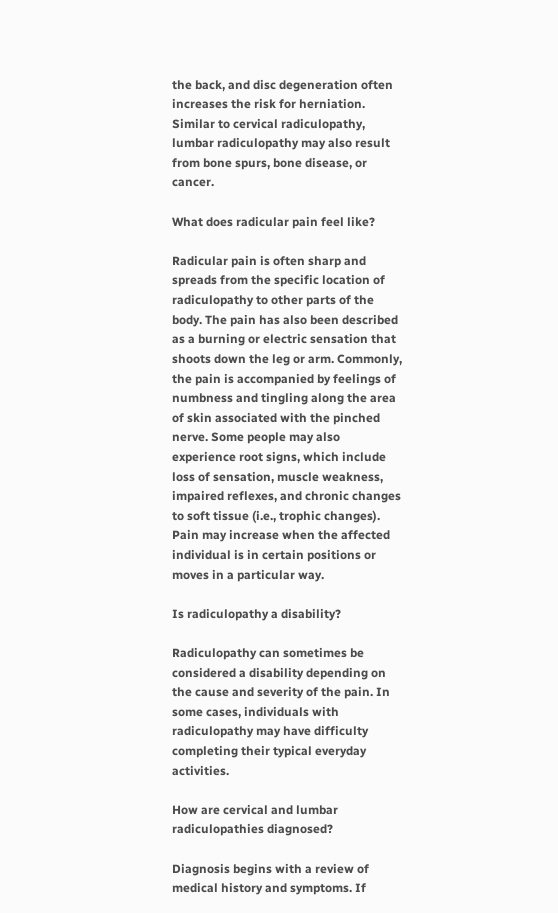the back, and disc degeneration often increases the risk for herniation. Similar to cervical radiculopathy, lumbar radiculopathy may also result from bone spurs, bone disease, or cancer.

What does radicular pain feel like?

Radicular pain is often sharp and spreads from the specific location of radiculopathy to other parts of the body. The pain has also been described as a burning or electric sensation that shoots down the leg or arm. Commonly, the pain is accompanied by feelings of numbness and tingling along the area of skin associated with the pinched nerve. Some people may also experience root signs, which include loss of sensation, muscle weakness, impaired reflexes, and chronic changes to soft tissue (i.e., trophic changes). Pain may increase when the affected individual is in certain positions or moves in a particular way.

Is radiculopathy a disability?

Radiculopathy can sometimes be considered a disability depending on the cause and severity of the pain. In some cases, individuals with radiculopathy may have difficulty completing their typical everyday activities.

How are cervical and lumbar radiculopathies diagnosed?

Diagnosis begins with a review of medical history and symptoms. If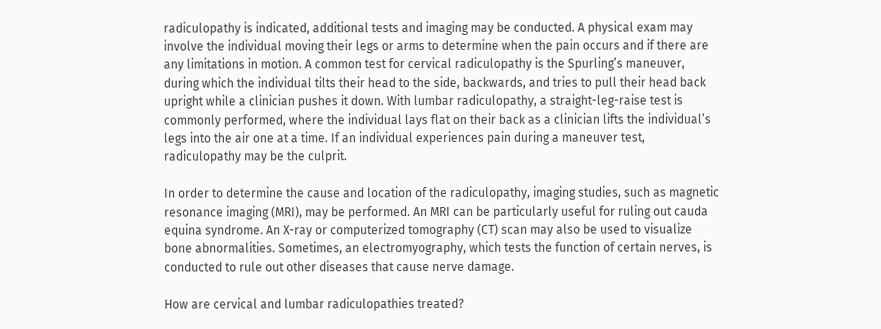radiculopathy is indicated, additional tests and imaging may be conducted. A physical exam may involve the individual moving their legs or arms to determine when the pain occurs and if there are any limitations in motion. A common test for cervical radiculopathy is the Spurling’s maneuver, during which the individual tilts their head to the side, backwards, and tries to pull their head back upright while a clinician pushes it down. With lumbar radiculopathy, a straight-leg-raise test is commonly performed, where the individual lays flat on their back as a clinician lifts the individual’s legs into the air one at a time. If an individual experiences pain during a maneuver test, radiculopathy may be the culprit.

In order to determine the cause and location of the radiculopathy, imaging studies, such as magnetic resonance imaging (MRI), may be performed. An MRI can be particularly useful for ruling out cauda equina syndrome. An X-ray or computerized tomography (CT) scan may also be used to visualize bone abnormalities. Sometimes, an electromyography, which tests the function of certain nerves, is conducted to rule out other diseases that cause nerve damage.

How are cervical and lumbar radiculopathies treated?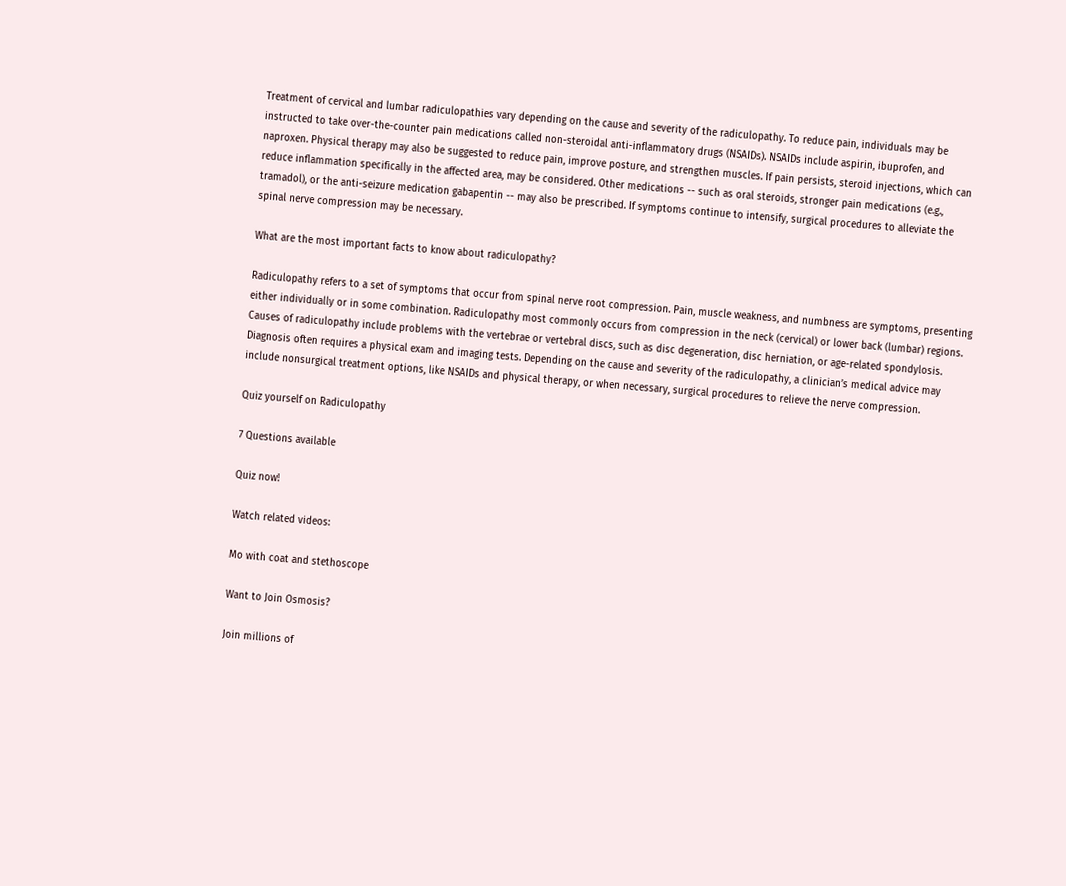Treatment of cervical and lumbar radiculopathies vary depending on the cause and severity of the radiculopathy. To reduce pain, individuals may be instructed to take over-the-counter pain medications called non-steroidal anti-inflammatory drugs (NSAIDs). NSAIDs include aspirin, ibuprofen, and naproxen. Physical therapy may also be suggested to reduce pain, improve posture, and strengthen muscles. If pain persists, steroid injections, which can reduce inflammation specifically in the affected area, may be considered. Other medications -- such as oral steroids, stronger pain medications (e.g., tramadol), or the anti-seizure medication gabapentin -- may also be prescribed. If symptoms continue to intensify, surgical procedures to alleviate the spinal nerve compression may be necessary.

What are the most important facts to know about radiculopathy?

Radiculopathy refers to a set of symptoms that occur from spinal nerve root compression. Pain, muscle weakness, and numbness are symptoms, presenting either individually or in some combination. Radiculopathy most commonly occurs from compression in the neck (cervical) or lower back (lumbar) regions. Causes of radiculopathy include problems with the vertebrae or vertebral discs, such as disc degeneration, disc herniation, or age-related spondylosis. Diagnosis often requires a physical exam and imaging tests. Depending on the cause and severity of the radiculopathy, a clinician’s medical advice may include nonsurgical treatment options, like NSAIDs and physical therapy, or when necessary, surgical procedures to relieve the nerve compression.

Quiz yourself on Radiculopathy

7 Questions available

Quiz now!

Watch related videos:

Mo with coat and stethoscope

Want to Join Osmosis?

Join millions of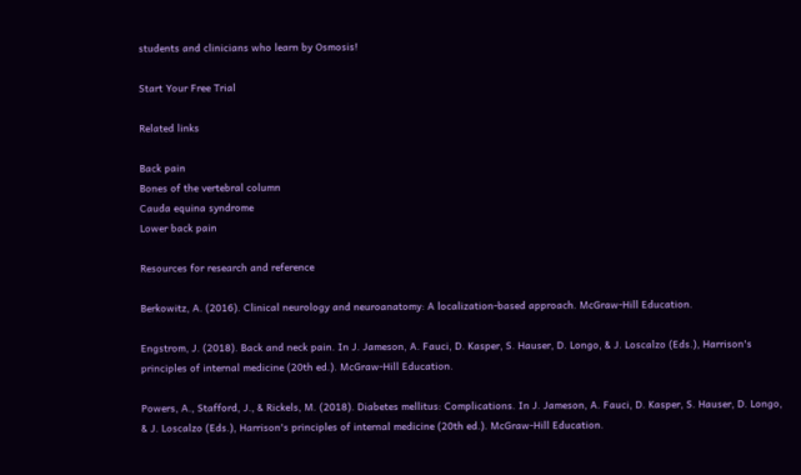students and clinicians who learn by Osmosis!

Start Your Free Trial

Related links

Back pain
Bones of the vertebral column
Cauda equina syndrome
Lower back pain

Resources for research and reference

Berkowitz, A. (2016). Clinical neurology and neuroanatomy: A localization-based approach. McGraw-Hill Education.

Engstrom, J. (2018). Back and neck pain. In J. Jameson, A. Fauci, D. Kasper, S. Hauser, D. Longo, & J. Loscalzo (Eds.), Harrison's principles of internal medicine (20th ed.). McGraw-Hill Education.

Powers, A., Stafford, J., & Rickels, M. (2018). Diabetes mellitus: Complications. In J. Jameson, A. Fauci, D. Kasper, S. Hauser, D. Longo, & J. Loscalzo (Eds.), Harrison's principles of internal medicine (20th ed.). McGraw-Hill Education.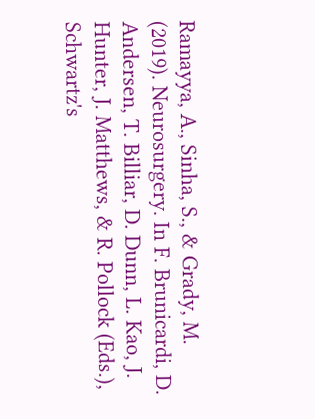Ramayya, A., Sinha, S., & Grady, M. (2019). Neurosurgery. In F. Brunicardi, D. Andersen, T. Billiar, D. Dunn, L. Kao, J. Hunter, J. Matthews, & R. Pollock (Eds.), Schwartz's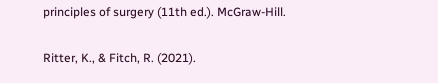principles of surgery (11th ed.). McGraw-Hill.

Ritter, K., & Fitch, R. (2021).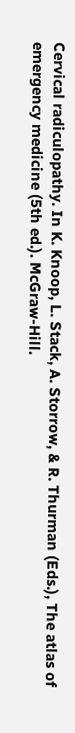Cervical radiculopathy. In K. Knoop, L. Stack, A. Storrow, & R. Thurman (Eds.), The atlas of emergency medicine (5th ed.). McGraw-Hill.